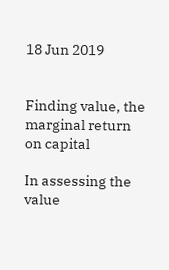18 Jun 2019


Finding value, the marginal return on capital

In assessing the value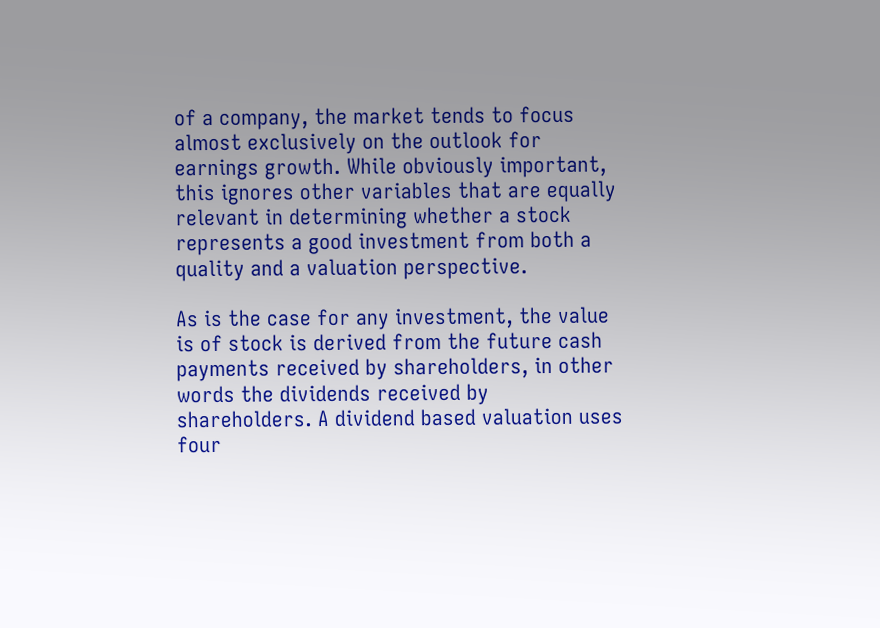of a company, the market tends to focus almost exclusively on the outlook for earnings growth. While obviously important, this ignores other variables that are equally relevant in determining whether a stock represents a good investment from both a quality and a valuation perspective.

As is the case for any investment, the value is of stock is derived from the future cash payments received by shareholders, in other words the dividends received by shareholders. A dividend based valuation uses four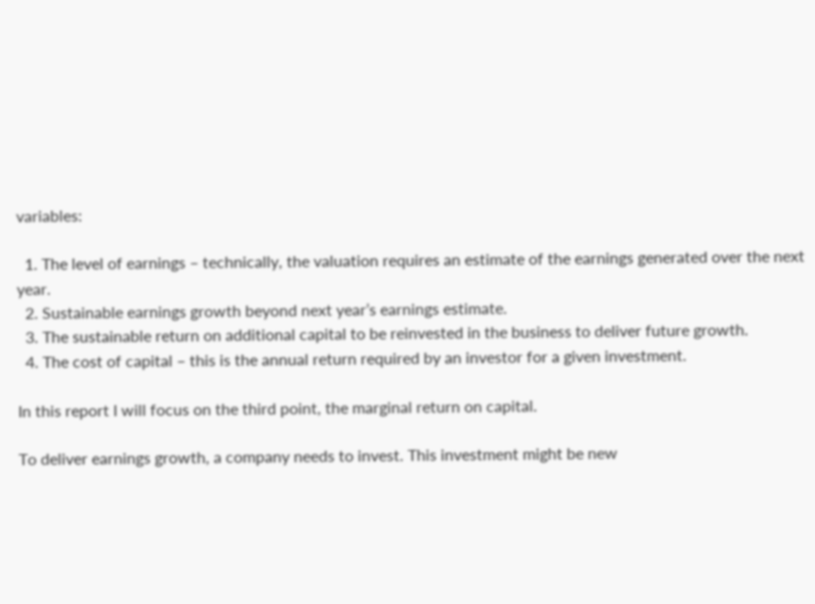variables:

  1. The level of earnings – technically, the valuation requires an estimate of the earnings generated over the next year.
  2. Sustainable earnings growth beyond next year’s earnings estimate.
  3. The sustainable return on additional capital to be reinvested in the business to deliver future growth.
  4. The cost of capital – this is the annual return required by an investor for a given investment.

In this report I will focus on the third point, the marginal return on capital.

To deliver earnings growth, a company needs to invest. This investment might be new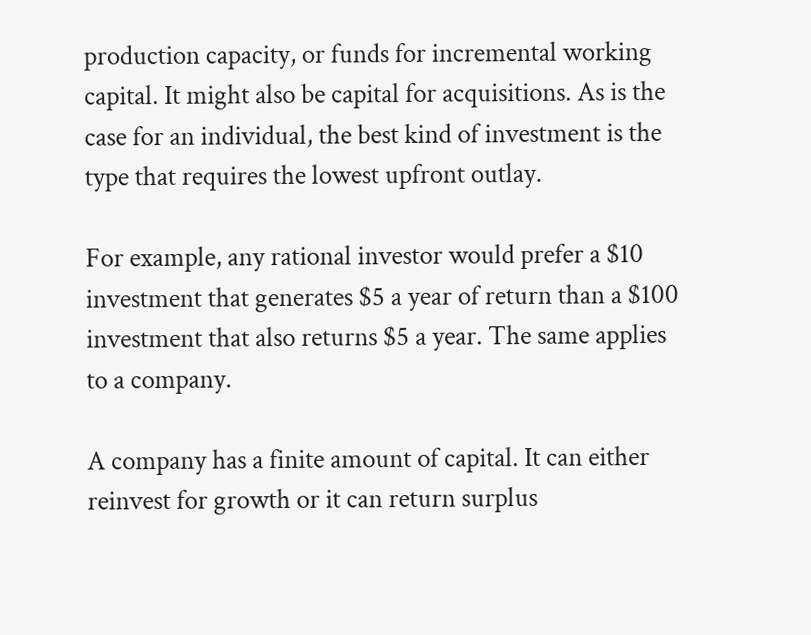production capacity, or funds for incremental working capital. It might also be capital for acquisitions. As is the case for an individual, the best kind of investment is the type that requires the lowest upfront outlay.

For example, any rational investor would prefer a $10 investment that generates $5 a year of return than a $100 investment that also returns $5 a year. The same applies to a company.

A company has a finite amount of capital. It can either reinvest for growth or it can return surplus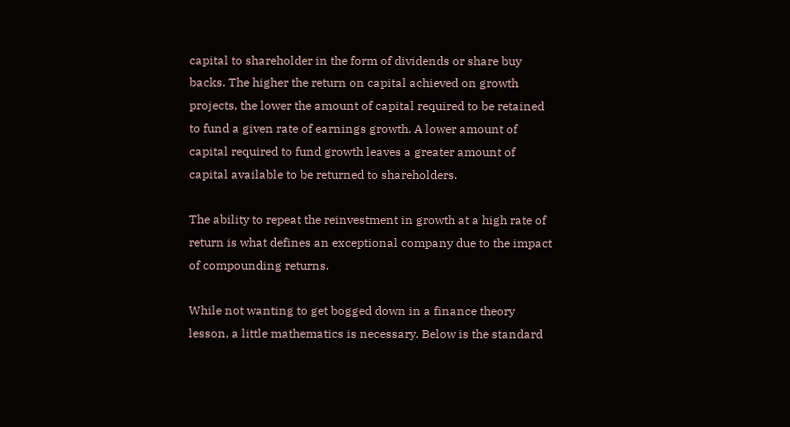capital to shareholder in the form of dividends or share buy backs. The higher the return on capital achieved on growth projects, the lower the amount of capital required to be retained to fund a given rate of earnings growth. A lower amount of capital required to fund growth leaves a greater amount of capital available to be returned to shareholders.

The ability to repeat the reinvestment in growth at a high rate of return is what defines an exceptional company due to the impact of compounding returns.

While not wanting to get bogged down in a finance theory lesson, a little mathematics is necessary. Below is the standard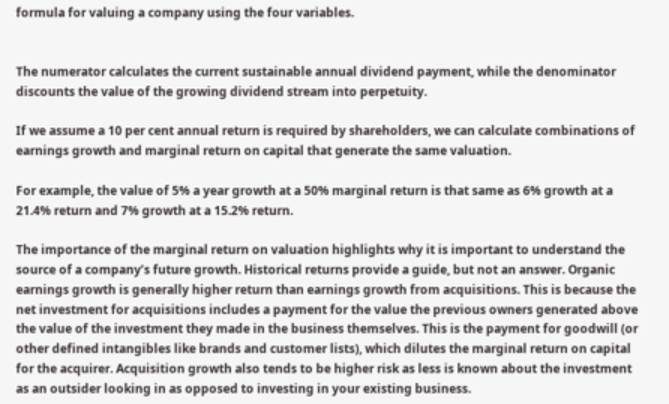formula for valuing a company using the four variables.


The numerator calculates the current sustainable annual dividend payment, while the denominator discounts the value of the growing dividend stream into perpetuity.

If we assume a 10 per cent annual return is required by shareholders, we can calculate combinations of earnings growth and marginal return on capital that generate the same valuation.

For example, the value of 5% a year growth at a 50% marginal return is that same as 6% growth at a 21.4% return and 7% growth at a 15.2% return.

The importance of the marginal return on valuation highlights why it is important to understand the source of a company’s future growth. Historical returns provide a guide, but not an answer. Organic earnings growth is generally higher return than earnings growth from acquisitions. This is because the net investment for acquisitions includes a payment for the value the previous owners generated above the value of the investment they made in the business themselves. This is the payment for goodwill (or other defined intangibles like brands and customer lists), which dilutes the marginal return on capital for the acquirer. Acquisition growth also tends to be higher risk as less is known about the investment as an outsider looking in as opposed to investing in your existing business.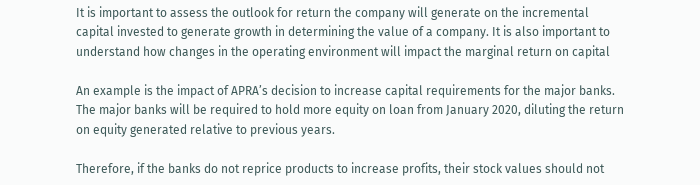It is important to assess the outlook for return the company will generate on the incremental capital invested to generate growth in determining the value of a company. It is also important to understand how changes in the operating environment will impact the marginal return on capital

An example is the impact of APRA’s decision to increase capital requirements for the major banks. The major banks will be required to hold more equity on loan from January 2020, diluting the return on equity generated relative to previous years.

Therefore, if the banks do not reprice products to increase profits, their stock values should not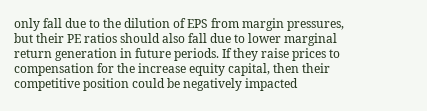only fall due to the dilution of EPS from margin pressures, but their PE ratios should also fall due to lower marginal return generation in future periods. If they raise prices to compensation for the increase equity capital, then their competitive position could be negatively impacted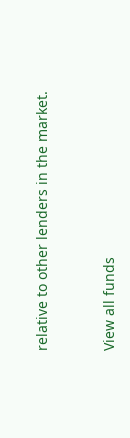relative to other lenders in the market.


View all funds